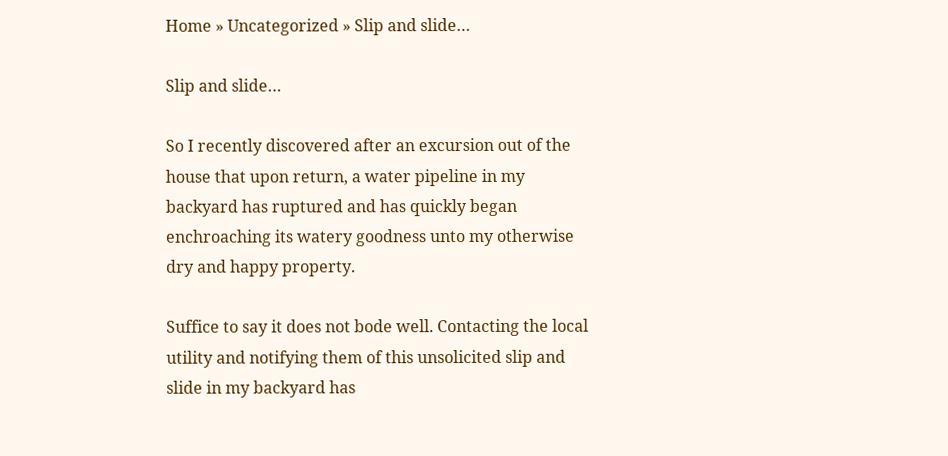Home » Uncategorized » Slip and slide…

Slip and slide…

So I recently discovered after an excursion out of the house that upon return, a water pipeline in my backyard has ruptured and has quickly began enchroaching its watery goodness unto my otherwise dry and happy property.

Suffice to say it does not bode well. Contacting the local utility and notifying them of this unsolicited slip and slide in my backyard has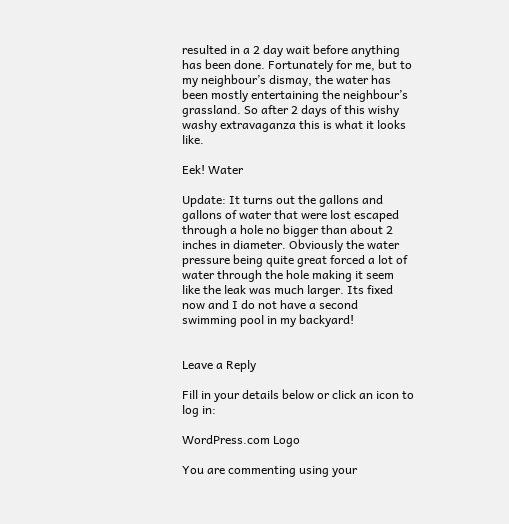resulted in a 2 day wait before anything has been done. Fortunately for me, but to my neighbour’s dismay, the water has been mostly entertaining the neighbour’s grassland. So after 2 days of this wishy washy extravaganza this is what it looks like.

Eek! Water

Update: It turns out the gallons and gallons of water that were lost escaped through a hole no bigger than about 2 inches in diameter. Obviously the water pressure being quite great forced a lot of water through the hole making it seem like the leak was much larger. Its fixed now and I do not have a second swimming pool in my backyard!


Leave a Reply

Fill in your details below or click an icon to log in:

WordPress.com Logo

You are commenting using your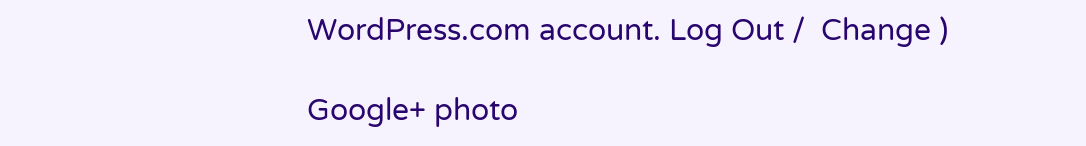WordPress.com account. Log Out /  Change )

Google+ photo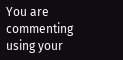You are commenting using your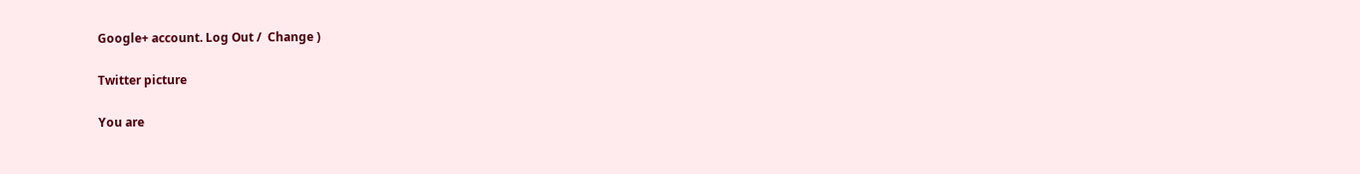Google+ account. Log Out /  Change )

Twitter picture

You are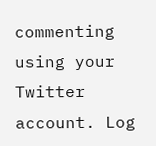commenting using your Twitter account. Log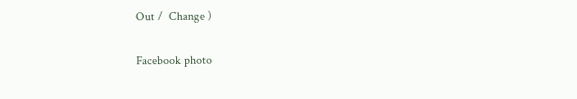Out /  Change )

Facebook photo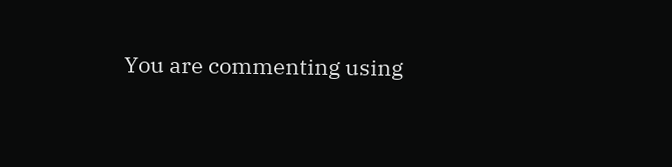You are commenting using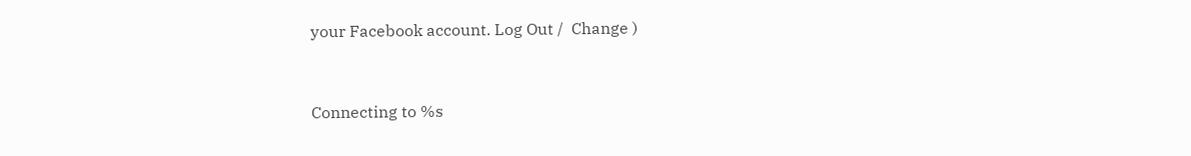your Facebook account. Log Out /  Change )


Connecting to %s